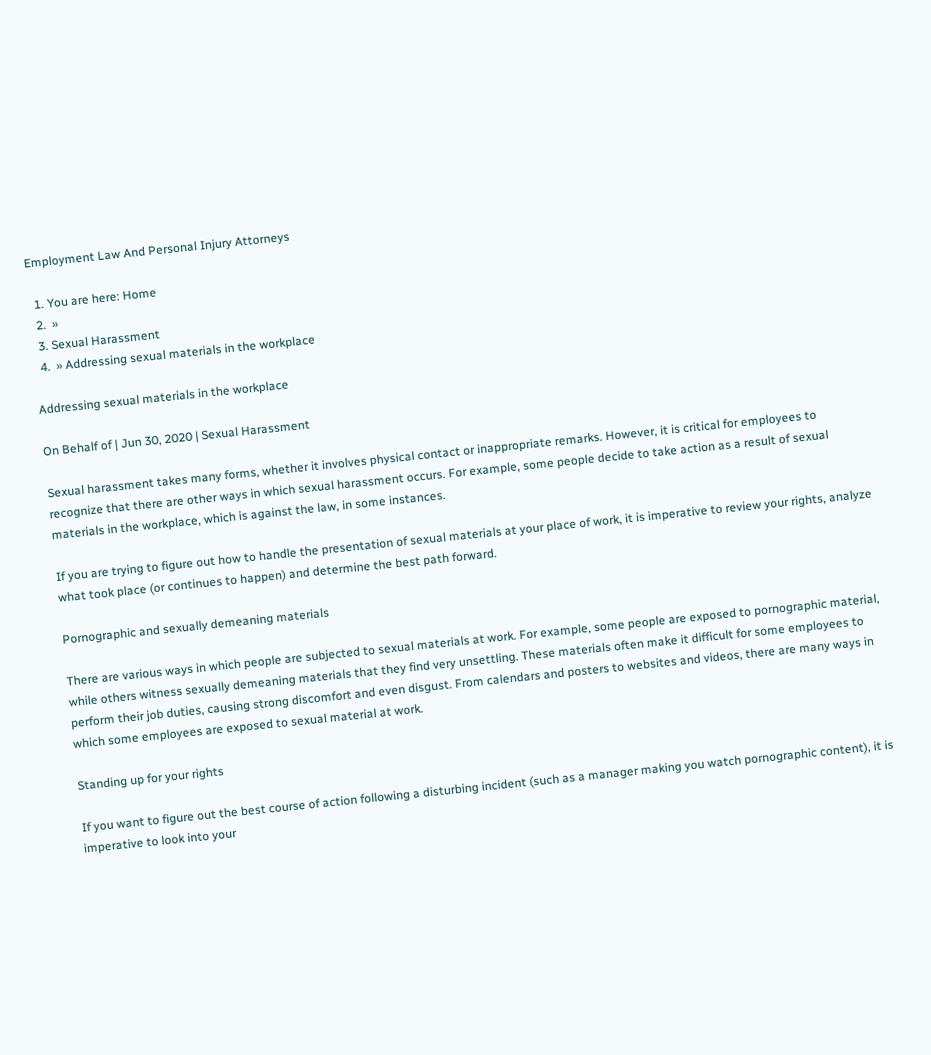Employment Law And Personal Injury Attorneys

  1. You are here: Home
  2.  »
  3. Sexual Harassment
  4.  » Addressing sexual materials in the workplace

Addressing sexual materials in the workplace

On Behalf of | Jun 30, 2020 | Sexual Harassment

Sexual harassment takes many forms, whether it involves physical contact or inappropriate remarks. However, it is critical for employees to recognize that there are other ways in which sexual harassment occurs. For example, some people decide to take action as a result of sexual materials in the workplace, which is against the law, in some instances.

If you are trying to figure out how to handle the presentation of sexual materials at your place of work, it is imperative to review your rights, analyze what took place (or continues to happen) and determine the best path forward.

Pornographic and sexually demeaning materials

There are various ways in which people are subjected to sexual materials at work. For example, some people are exposed to pornographic material, while others witness sexually demeaning materials that they find very unsettling. These materials often make it difficult for some employees to perform their job duties, causing strong discomfort and even disgust. From calendars and posters to websites and videos, there are many ways in which some employees are exposed to sexual material at work.

Standing up for your rights

If you want to figure out the best course of action following a disturbing incident (such as a manager making you watch pornographic content), it is imperative to look into your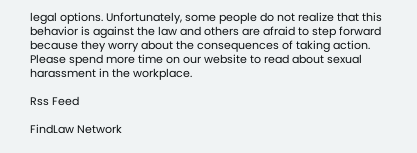legal options. Unfortunately, some people do not realize that this behavior is against the law and others are afraid to step forward because they worry about the consequences of taking action. Please spend more time on our website to read about sexual harassment in the workplace.

Rss Feed

FindLaw Network